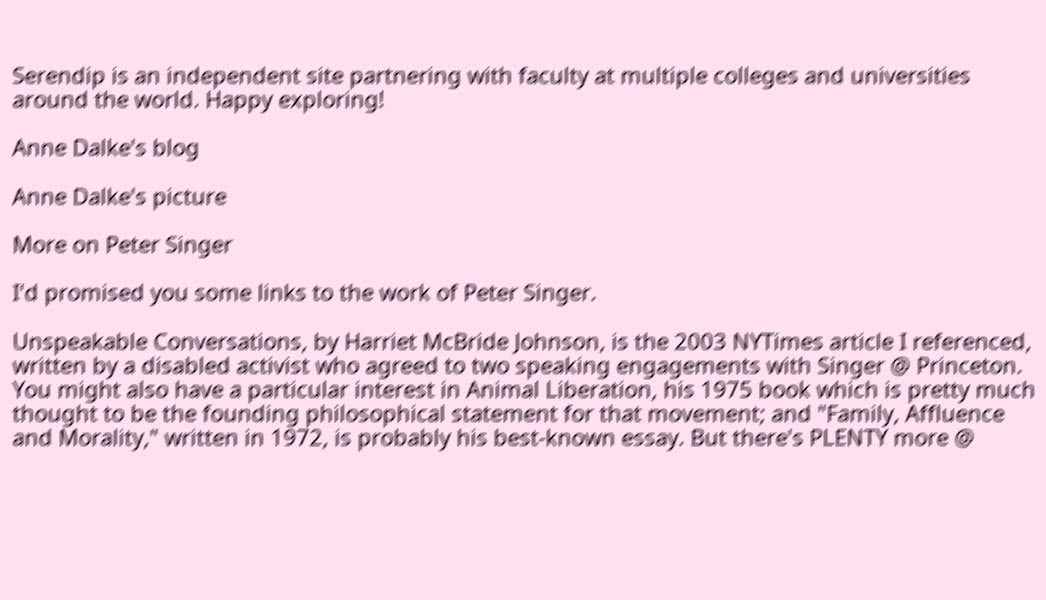Serendip is an independent site partnering with faculty at multiple colleges and universities around the world. Happy exploring!

Anne Dalke's blog

Anne Dalke's picture

More on Peter Singer

I'd promised you some links to the work of Peter Singer.

Unspeakable Conversations, by Harriet McBride Johnson, is the 2003 NYTimes article I referenced, written by a disabled activist who agreed to two speaking engagements with Singer @ Princeton. You might also have a particular interest in Animal Liberation, his 1975 book which is pretty much thought to be the founding philosophical statement for that movement; and "Family, Affluence and Morality," written in 1972, is probably his best-known essay. But there's PLENTY more @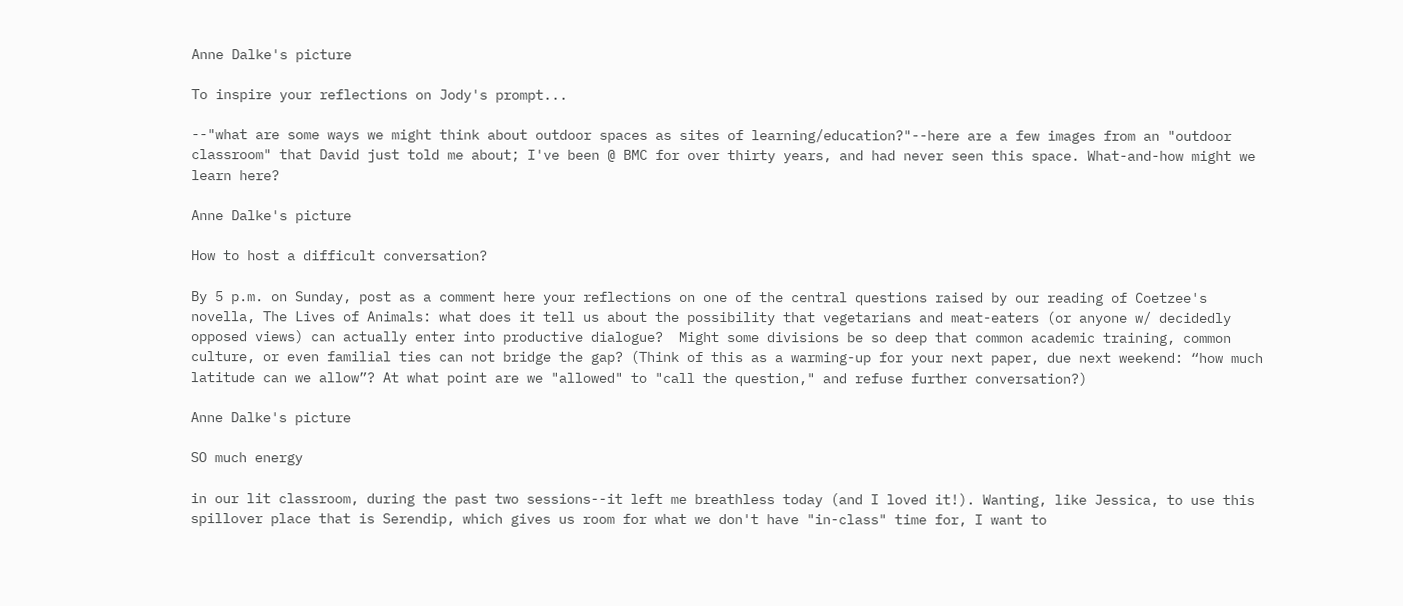Anne Dalke's picture

To inspire your reflections on Jody's prompt...

--"what are some ways we might think about outdoor spaces as sites of learning/education?"--here are a few images from an "outdoor classroom" that David just told me about; I've been @ BMC for over thirty years, and had never seen this space. What-and-how might we learn here?

Anne Dalke's picture

How to host a difficult conversation?

By 5 p.m. on Sunday, post as a comment here your reflections on one of the central questions raised by our reading of Coetzee's novella, The Lives of Animals: what does it tell us about the possibility that vegetarians and meat-eaters (or anyone w/ decidedly opposed views) can actually enter into productive dialogue?  Might some divisions be so deep that common academic training, common culture, or even familial ties can not bridge the gap? (Think of this as a warming-up for your next paper, due next weekend: “how much latitude can we allow”? At what point are we "allowed" to "call the question," and refuse further conversation?)

Anne Dalke's picture

SO much energy

in our lit classroom, during the past two sessions--it left me breathless today (and I loved it!). Wanting, like Jessica, to use this spillover place that is Serendip, which gives us room for what we don't have "in-class" time for, I want to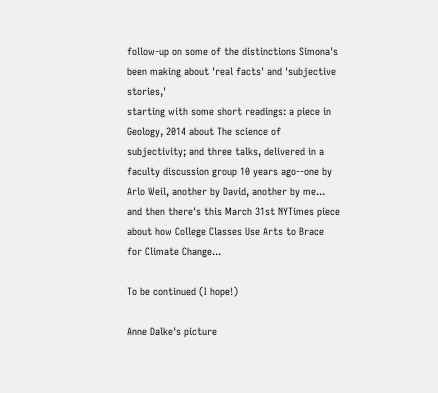follow-up on some of the distinctions Simona's been making about 'real facts' and 'subjective stories,'
starting with some short readings: a piece in Geology, 2014 about The science of subjectivity; and three talks, delivered in a faculty discussion group 10 years ago--one by Arlo Weil, another by David, another by me...
and then there's this March 31st NYTimes piece about how College Classes Use Arts to Brace for Climate Change...

To be continued (I hope!)

Anne Dalke's picture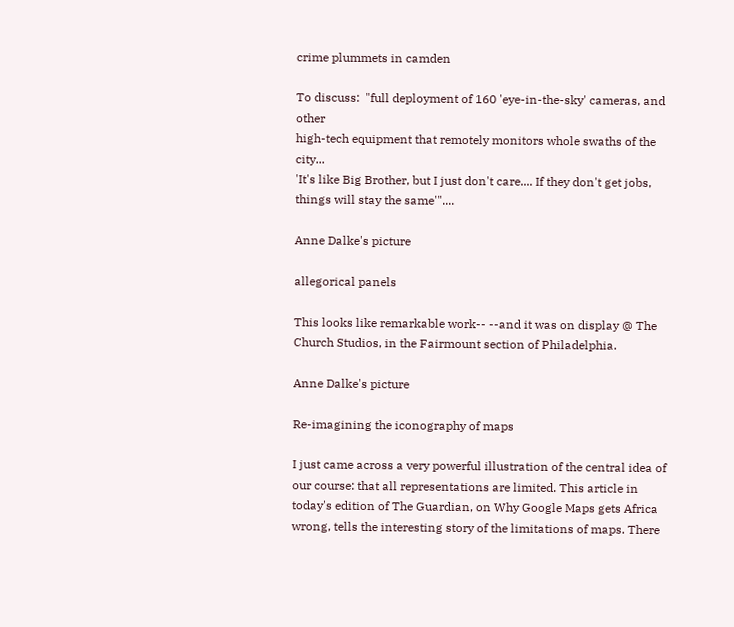crime plummets in camden

To discuss:  "full deployment of 160 'eye-in-the-sky' cameras, and other
high-tech equipment that remotely monitors whole swaths of the city...
'It's like Big Brother, but I just don't care.... If they don't get jobs, things will stay the same'"....

Anne Dalke's picture

allegorical panels

This looks like remarkable work-- --and it was on display @ The Church Studios, in the Fairmount section of Philadelphia.

Anne Dalke's picture

Re-imagining the iconography of maps

I just came across a very powerful illustration of the central idea of our course: that all representations are limited. This article in today's edition of The Guardian, on Why Google Maps gets Africa wrong, tells the interesting story of the limitations of maps. There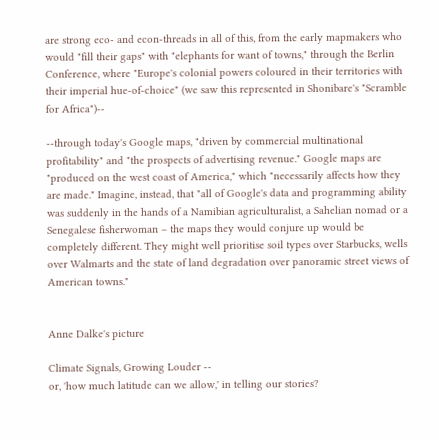are strong eco- and econ-threads in all of this, from the early mapmakers who would "fill their gaps" with "elephants for want of towns," through the Berlin Conference, where "Europe's colonial powers coloured in their territories with their imperial hue-of-choice" (we saw this represented in Shonibare's "Scramble for Africa")--

--through today's Google maps, "driven by commercial multinational profitability" and "the prospects of advertising revenue." Google maps are "produced on the west coast of America," which "necessarily affects how they are made." Imagine, instead, that "all of Google's data and programming ability was suddenly in the hands of a Namibian agriculturalist, a Sahelian nomad or a Senegalese fisherwoman – the maps they would conjure up would be completely different. They might well prioritise soil types over Starbucks, wells over Walmarts and the state of land degradation over panoramic street views of American towns."


Anne Dalke's picture

Climate Signals, Growing Louder --
or, 'how much latitude can we allow,' in telling our stories?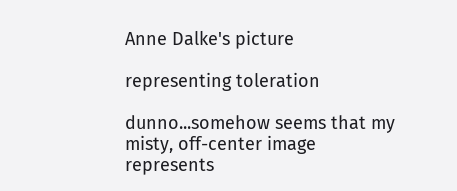Anne Dalke's picture

representing toleration

dunno...somehow seems that my misty, off-center image represents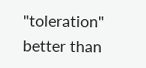"toleration"
better than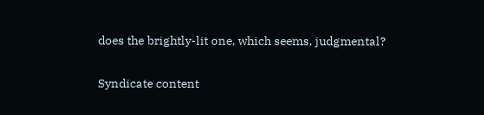does the brightly-lit one, which seems, judgmental?

Syndicate content